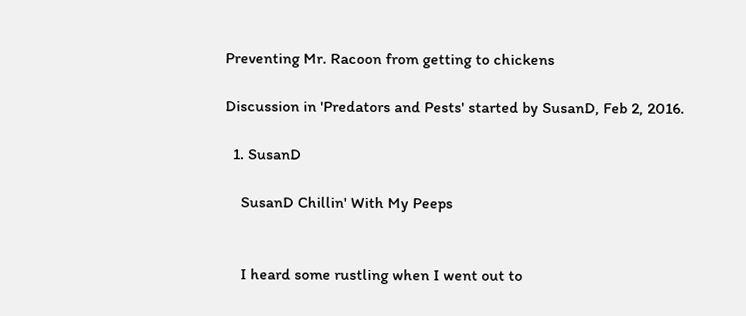Preventing Mr. Racoon from getting to chickens

Discussion in 'Predators and Pests' started by SusanD, Feb 2, 2016.

  1. SusanD

    SusanD Chillin' With My Peeps


    I heard some rustling when I went out to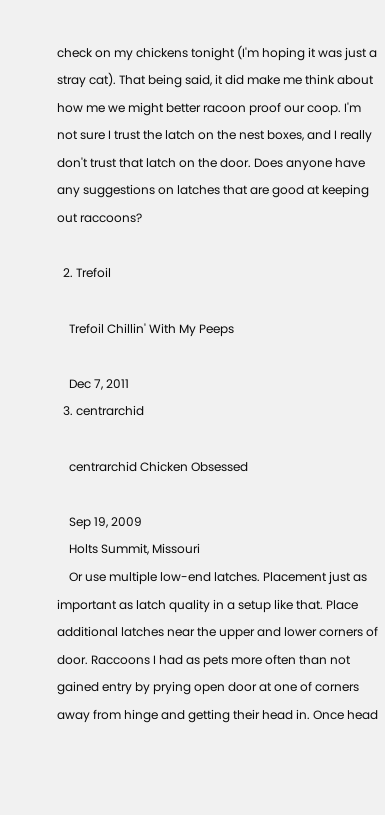check on my chickens tonight (I'm hoping it was just a stray cat). That being said, it did make me think about how me we might better racoon proof our coop. I'm not sure I trust the latch on the nest boxes, and I really don't trust that latch on the door. Does anyone have any suggestions on latches that are good at keeping out raccoons?

  2. Trefoil

    Trefoil Chillin' With My Peeps

    Dec 7, 2011
  3. centrarchid

    centrarchid Chicken Obsessed

    Sep 19, 2009
    Holts Summit, Missouri
    Or use multiple low-end latches. Placement just as important as latch quality in a setup like that. Place additional latches near the upper and lower corners of door. Raccoons I had as pets more often than not gained entry by prying open door at one of corners away from hinge and getting their head in. Once head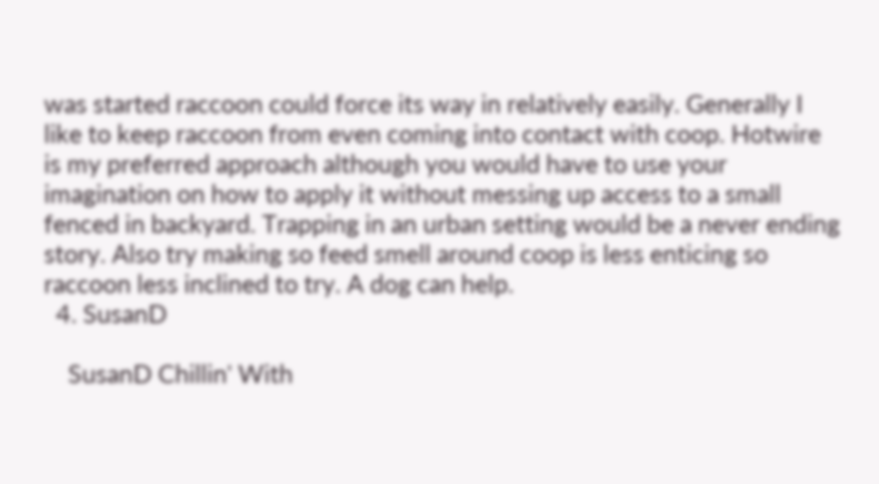was started raccoon could force its way in relatively easily. Generally I like to keep raccoon from even coming into contact with coop. Hotwire is my preferred approach although you would have to use your imagination on how to apply it without messing up access to a small fenced in backyard. Trapping in an urban setting would be a never ending story. Also try making so feed smell around coop is less enticing so raccoon less inclined to try. A dog can help.
  4. SusanD

    SusanD Chillin' With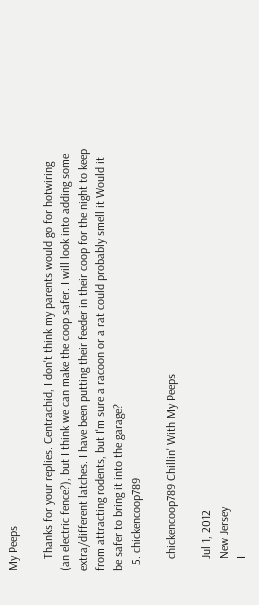My Peeps

    Thanks for your replies. Centrachid, I don't think my parents would go for hotwiring (an electric fence?), but I think we can make the coop safer. I will look into adding some extra/different latches. I have been putting their feeder in their coop for the night to keep from attracting rodents, but I'm sure a racoon or a rat could probably smell it Would it be safer to bring it into the garage?
  5. chickencoop789

    chickencoop789 Chillin' With My Peeps

    Jul 1, 2012
    New Jersey
    I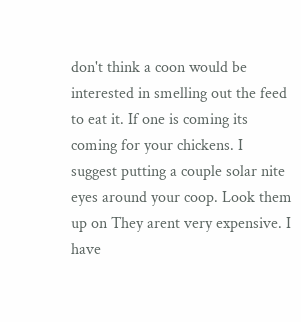don't think a coon would be interested in smelling out the feed to eat it. If one is coming its coming for your chickens. I suggest putting a couple solar nite eyes around your coop. Look them up on They arent very expensive. I have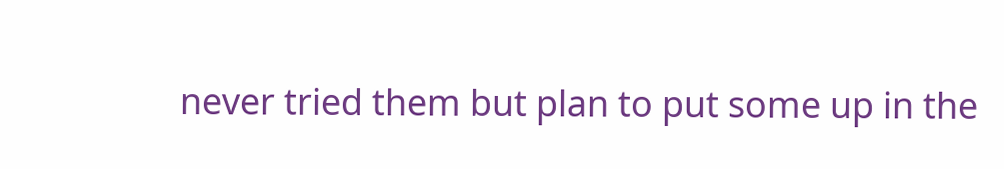never tried them but plan to put some up in the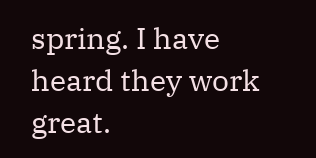spring. I have heard they work great.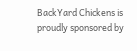BackYard Chickens is proudly sponsored by